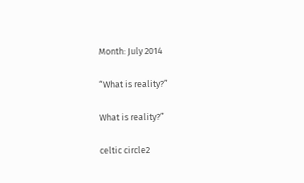Month: July 2014

“What is reality?”

What is reality?”

celtic circle2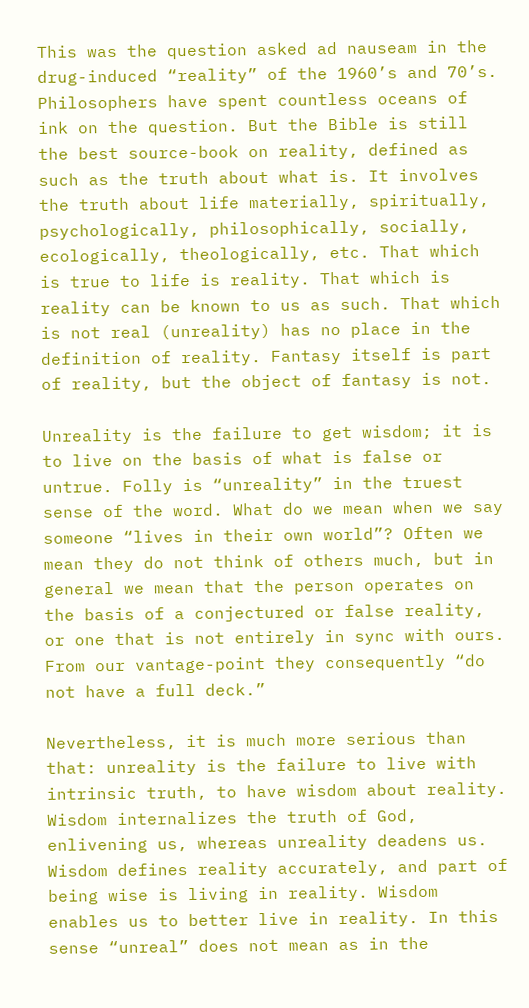This was the question asked ad nauseam in the drug-induced “reality” of the 1960’s and 70’s. Philosophers have spent countless oceans of ink on the question. But the Bible is still the best source-book on reality, defined as such as the truth about what is. It involves the truth about life materially, spiritually, psychologically, philosophically, socially, ecologically, theologically, etc. That which is true to life is reality. That which is reality can be known to us as such. That which is not real (unreality) has no place in the definition of reality. Fantasy itself is part of reality, but the object of fantasy is not.

Unreality is the failure to get wisdom; it is to live on the basis of what is false or untrue. Folly is “unreality” in the truest sense of the word. What do we mean when we say someone “lives in their own world”? Often we mean they do not think of others much, but in general we mean that the person operates on the basis of a conjectured or false reality, or one that is not entirely in sync with ours. From our vantage-point they consequently “do not have a full deck.”

Nevertheless, it is much more serious than that: unreality is the failure to live with intrinsic truth, to have wisdom about reality. Wisdom internalizes the truth of God, enlivening us, whereas unreality deadens us. Wisdom defines reality accurately, and part of being wise is living in reality. Wisdom enables us to better live in reality. In this sense “unreal” does not mean as in the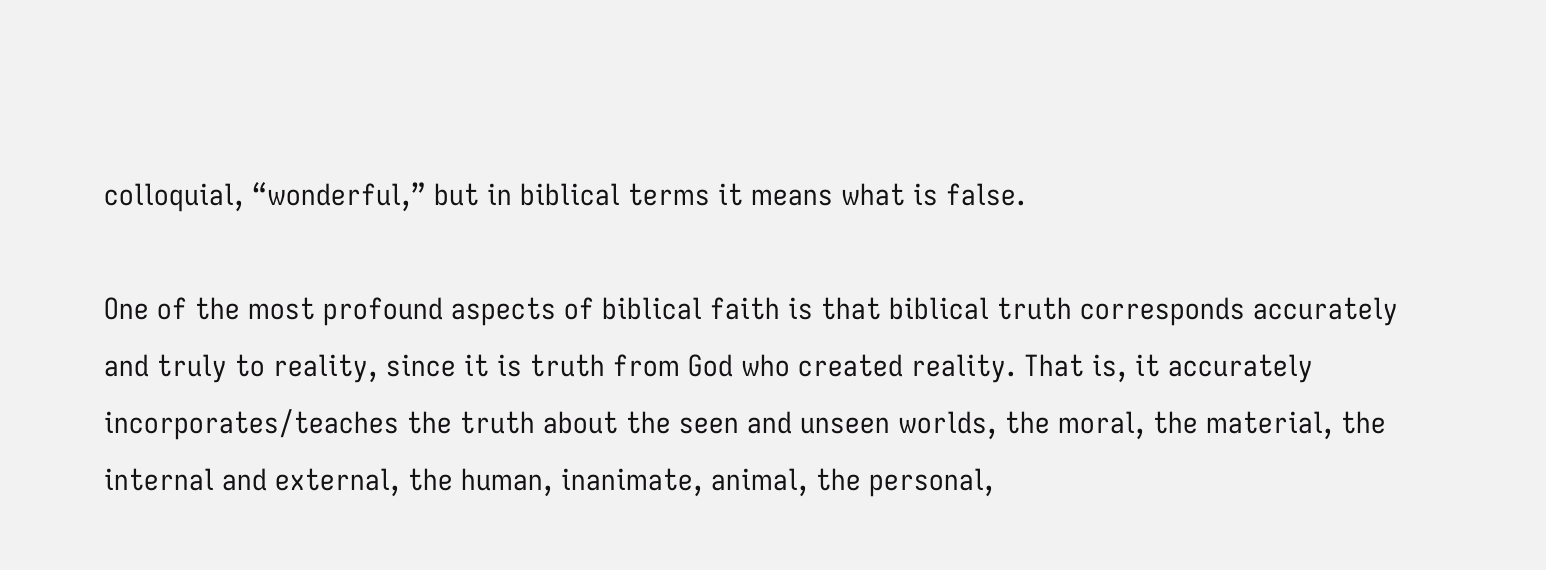colloquial, “wonderful,” but in biblical terms it means what is false.

One of the most profound aspects of biblical faith is that biblical truth corresponds accurately and truly to reality, since it is truth from God who created reality. That is, it accurately incorporates/teaches the truth about the seen and unseen worlds, the moral, the material, the internal and external, the human, inanimate, animal, the personal,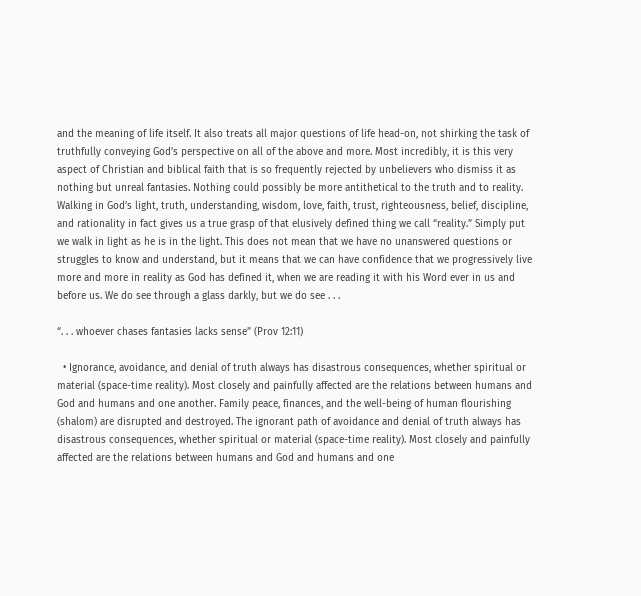and the meaning of life itself. It also treats all major questions of life head-on, not shirking the task of truthfully conveying God’s perspective on all of the above and more. Most incredibly, it is this very aspect of Christian and biblical faith that is so frequently rejected by unbelievers who dismiss it as nothing but unreal fantasies. Nothing could possibly be more antithetical to the truth and to reality. Walking in God’s light, truth, understanding, wisdom, love, faith, trust, righteousness, belief, discipline, and rationality in fact gives us a true grasp of that elusively defined thing we call “reality.” Simply put we walk in light as he is in the light. This does not mean that we have no unanswered questions or struggles to know and understand, but it means that we can have confidence that we progressively live more and more in reality as God has defined it, when we are reading it with his Word ever in us and before us. We do see through a glass darkly, but we do see . . .

“. . . whoever chases fantasies lacks sense” (Prov 12:11)

  • Ignorance, avoidance, and denial of truth always has disastrous consequences, whether spiritual or material (space-time reality). Most closely and painfully affected are the relations between humans and God and humans and one another. Family peace, finances, and the well-being of human flourishing (shalom) are disrupted and destroyed. The ignorant path of avoidance and denial of truth always has disastrous consequences, whether spiritual or material (space-time reality). Most closely and painfully affected are the relations between humans and God and humans and one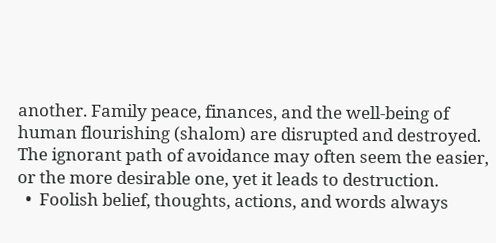another. Family peace, finances, and the well-being of human flourishing (shalom) are disrupted and destroyed. The ignorant path of avoidance may often seem the easier, or the more desirable one, yet it leads to destruction.
  •  Foolish belief, thoughts, actions, and words always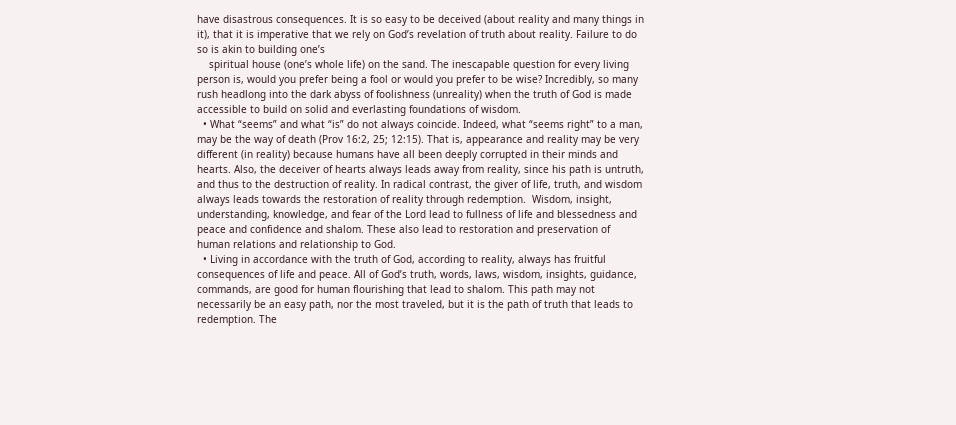have disastrous consequences. It is so easy to be deceived (about reality and many things in it), that it is imperative that we rely on God’s revelation of truth about reality. Failure to do so is akin to building one’s
    spiritual house (one’s whole life) on the sand. The inescapable question for every living person is, would you prefer being a fool or would you prefer to be wise? Incredibly, so many rush headlong into the dark abyss of foolishness (unreality) when the truth of God is made accessible to build on solid and everlasting foundations of wisdom.
  • What “seems” and what “is” do not always coincide. Indeed, what “seems right” to a man, may be the way of death (Prov 16:2, 25; 12:15). That is, appearance and reality may be very different (in reality) because humans have all been deeply corrupted in their minds and hearts. Also, the deceiver of hearts always leads away from reality, since his path is untruth, and thus to the destruction of reality. In radical contrast, the giver of life, truth, and wisdom always leads towards the restoration of reality through redemption.  Wisdom, insight, understanding, knowledge, and fear of the Lord lead to fullness of life and blessedness and peace and confidence and shalom. These also lead to restoration and preservation of human relations and relationship to God.
  • Living in accordance with the truth of God, according to reality, always has fruitful consequences of life and peace. All of God’s truth, words, laws, wisdom, insights, guidance, commands, are good for human flourishing that lead to shalom. This path may not necessarily be an easy path, nor the most traveled, but it is the path of truth that leads to redemption. The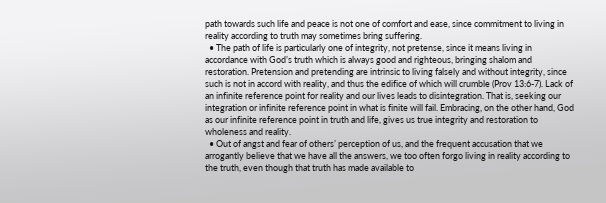path towards such life and peace is not one of comfort and ease, since commitment to living in reality according to truth may sometimes bring suffering.
  • The path of life is particularly one of integrity, not pretense, since it means living in accordance with God’s truth which is always good and righteous, bringing shalom and restoration. Pretension and pretending are intrinsic to living falsely and without integrity, since such is not in accord with reality, and thus the edifice of which will crumble (Prov 13:6-7). Lack of an infinite reference point for reality and our lives leads to disintegration. That is, seeking our integration or infinite reference point in what is finite will fail. Embracing, on the other hand, God as our infinite reference point in truth and life, gives us true integrity and restoration to wholeness and reality.
  • Out of angst and fear of others’ perception of us, and the frequent accusation that we arrogantly believe that we have all the answers, we too often forgo living in reality according to the truth, even though that truth has made available to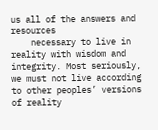us all of the answers and resources
    necessary to live in reality with wisdom and integrity. Most seriously, we must not live according to other peoples’ versions of reality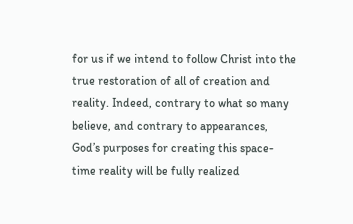for us if we intend to follow Christ into the true restoration of all of creation and reality. Indeed, contrary to what so many believe, and contrary to appearances, God’s purposes for creating this space-time reality will be fully realized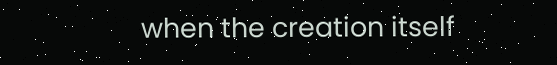when the creation itself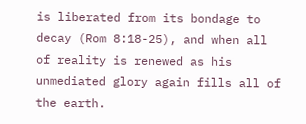is liberated from its bondage to decay (Rom 8:18-25), and when all of reality is renewed as his unmediated glory again fills all of the earth.